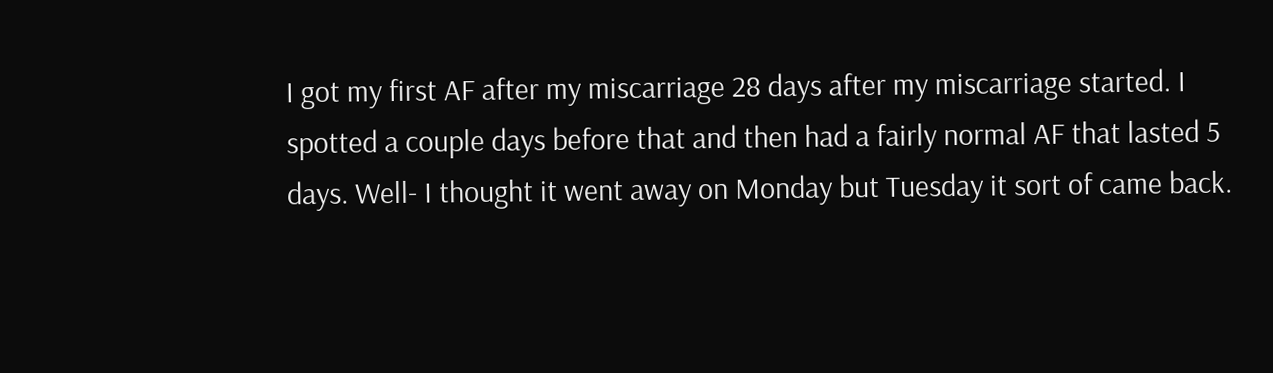I got my first AF after my miscarriage 28 days after my miscarriage started. I spotted a couple days before that and then had a fairly normal AF that lasted 5 days. Well- I thought it went away on Monday but Tuesday it sort of came back.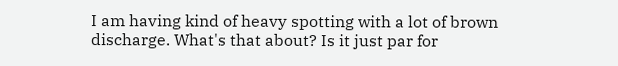I am having kind of heavy spotting with a lot of brown discharge. What's that about? Is it just par for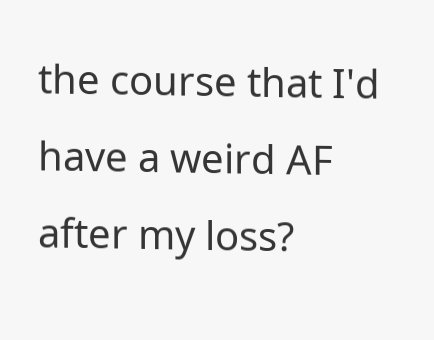the course that I'd have a weird AF after my loss?